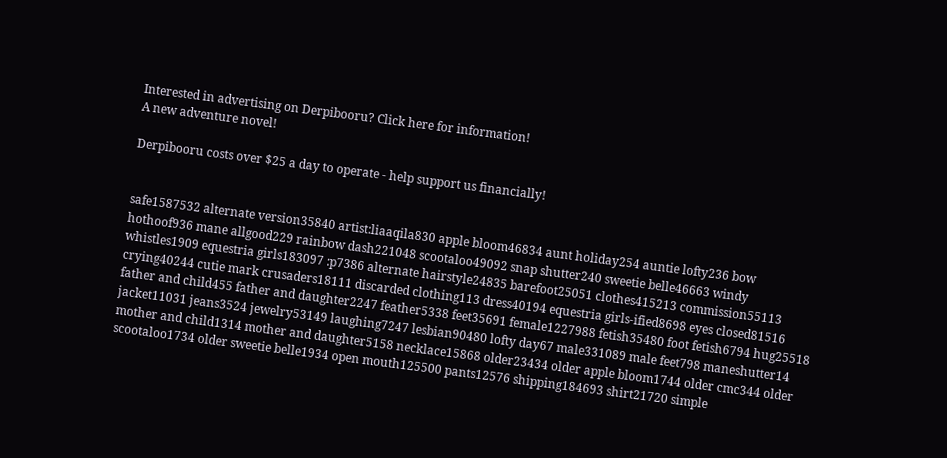Interested in advertising on Derpibooru? Click here for information!
A new adventure novel!

Derpibooru costs over $25 a day to operate - help support us financially!


safe1587532 alternate version35840 artist:liaaqila830 apple bloom46834 aunt holiday254 auntie lofty236 bow hothoof936 mane allgood229 rainbow dash221048 scootaloo49092 snap shutter240 sweetie belle46663 windy whistles1909 equestria girls183097 :p7386 alternate hairstyle24835 barefoot25051 clothes415213 commission55113 crying40244 cutie mark crusaders18111 discarded clothing113 dress40194 equestria girls-ified8698 eyes closed81516 father and child455 father and daughter2247 feather5338 feet35691 female1227988 fetish35480 foot fetish6794 hug25518 jacket11031 jeans3524 jewelry53149 laughing7247 lesbian90480 lofty day67 male331089 male feet798 maneshutter14 mother and child1314 mother and daughter5158 necklace15868 older23434 older apple bloom1744 older cmc344 older scootaloo1734 older sweetie belle1934 open mouth125500 pants12576 shipping184693 shirt21720 simple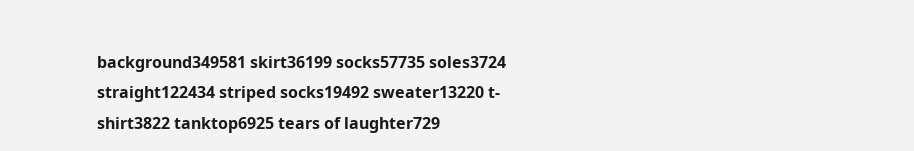background349581 skirt36199 socks57735 soles3724 straight122434 striped socks19492 sweater13220 t-shirt3822 tanktop6925 tears of laughter729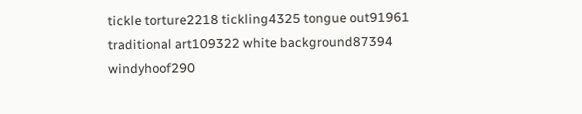tickle torture2218 tickling4325 tongue out91961 traditional art109322 white background87394 windyhoof290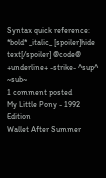Syntax quick reference: *bold* _italic_ [spoiler]hide text[/spoiler] @code@ +underline+ -strike- ^sup^ ~sub~
1 comment posted
My Little Pony - 1992 Edition
Wallet After Summer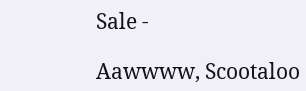Sale -

Aawwww, Scootaloo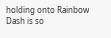holding onto Rainbow Dash is so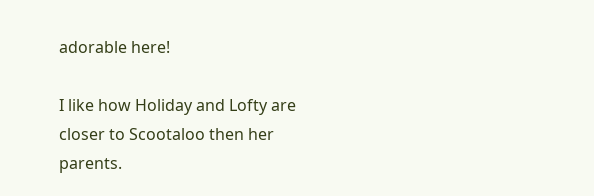adorable here!

I like how Holiday and Lofty are closer to Scootaloo then her parents.